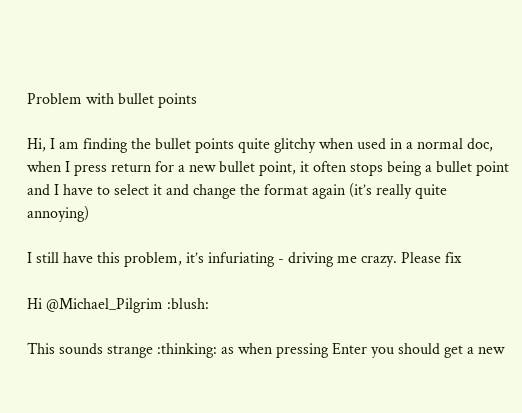Problem with bullet points

Hi, I am finding the bullet points quite glitchy when used in a normal doc, when I press return for a new bullet point, it often stops being a bullet point and I have to select it and change the format again (it’s really quite annoying)

I still have this problem, it’s infuriating - driving me crazy. Please fix

Hi @Michael_Pilgrim :blush:

This sounds strange :thinking: as when pressing Enter you should get a new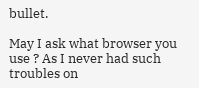bullet.

May I ask what browser you use ? As I never had such troubles on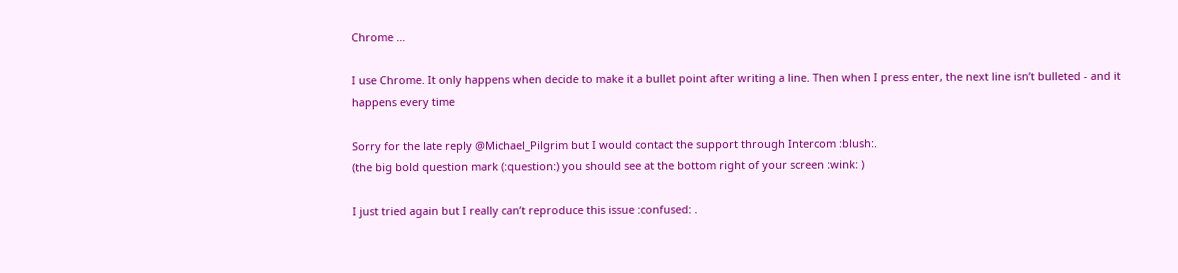Chrome …

I use Chrome. It only happens when decide to make it a bullet point after writing a line. Then when I press enter, the next line isn’t bulleted - and it happens every time

Sorry for the late reply @Michael_Pilgrim but I would contact the support through Intercom :blush:.
(the big bold question mark (:question:) you should see at the bottom right of your screen :wink: )

I just tried again but I really can’t reproduce this issue :confused: .